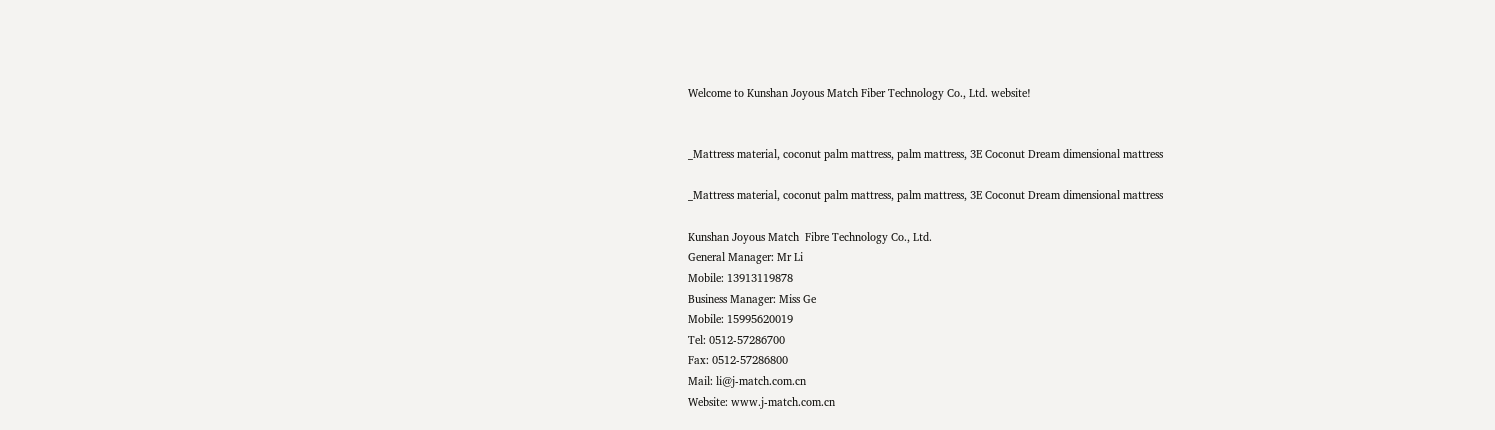Welcome to Kunshan Joyous Match Fiber Technology Co., Ltd. website!


_Mattress material, coconut palm mattress, palm mattress, 3E Coconut Dream dimensional mattress

_Mattress material, coconut palm mattress, palm mattress, 3E Coconut Dream dimensional mattress

Kunshan Joyous Match  Fibre Technology Co., Ltd.
General Manager: Mr Li
Mobile: 13913119878
Business Manager: Miss Ge
Mobile: 15995620019
Tel: 0512-57286700
Fax: 0512-57286800
Mail: li@j-match.com.cn
Website: www.j-match.com.cn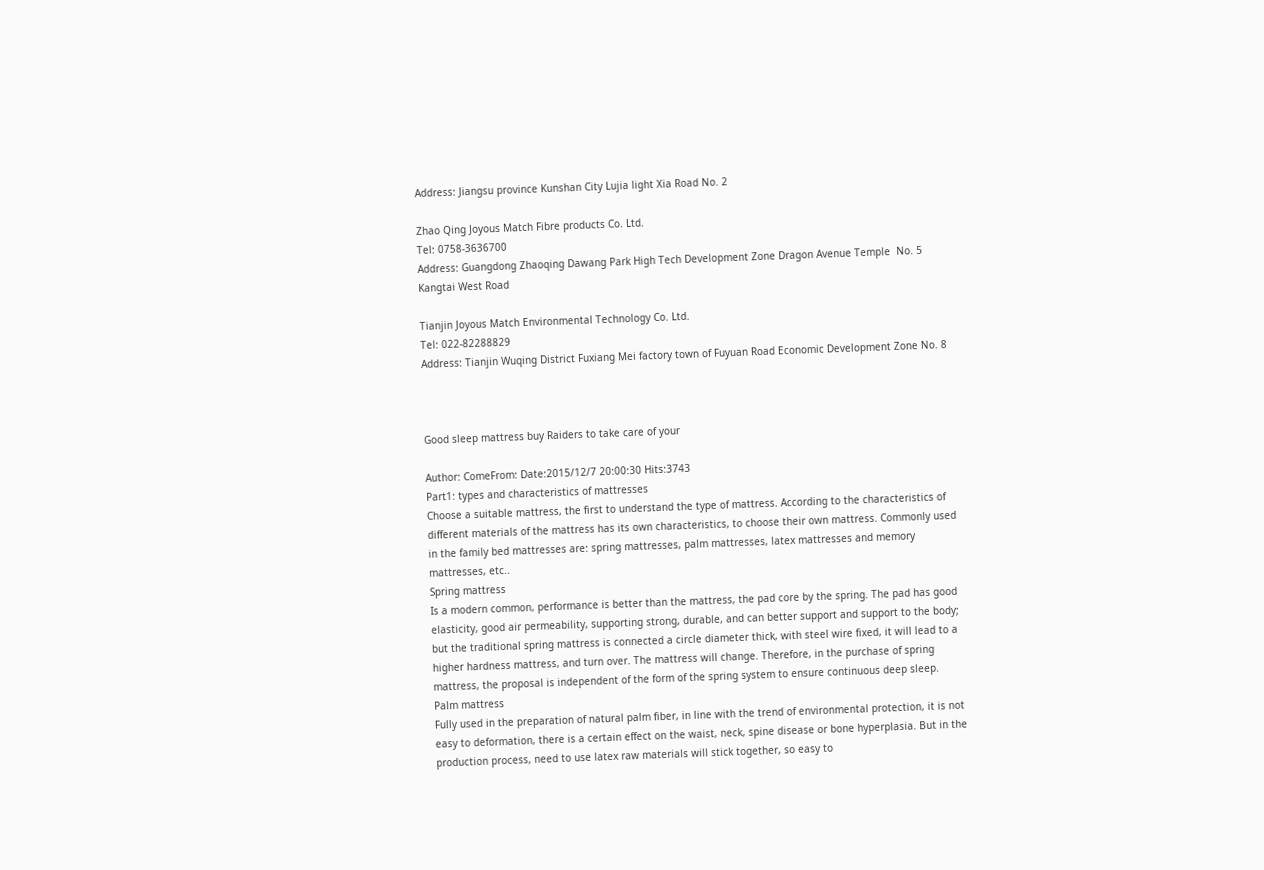Address: Jiangsu province Kunshan City Lujia light Xia Road No. 2

Zhao Qing Joyous Match Fibre products Co. Ltd.
Tel: 0758-3636700
Address: Guangdong Zhaoqing Dawang Park High Tech Development Zone Dragon Avenue Temple  No. 5 Kangtai West Road

Tianjin Joyous Match Environmental Technology Co. Ltd.
Tel: 022-82288829
Address: Tianjin Wuqing District Fuxiang Mei factory town of Fuyuan Road Economic Development Zone No. 8



Good sleep mattress buy Raiders to take care of your

Author: ComeFrom: Date:2015/12/7 20:00:30 Hits:3743
Part1: types and characteristics of mattresses
Choose a suitable mattress, the first to understand the type of mattress. According to the characteristics of different materials of the mattress has its own characteristics, to choose their own mattress. Commonly used in the family bed mattresses are: spring mattresses, palm mattresses, latex mattresses and memory mattresses, etc..
Spring mattress
Is a modern common, performance is better than the mattress, the pad core by the spring. The pad has good elasticity, good air permeability, supporting strong, durable, and can better support and support to the body; but the traditional spring mattress is connected a circle diameter thick, with steel wire fixed, it will lead to a higher hardness mattress, and turn over. The mattress will change. Therefore, in the purchase of spring mattress, the proposal is independent of the form of the spring system to ensure continuous deep sleep.
Palm mattress
Fully used in the preparation of natural palm fiber, in line with the trend of environmental protection, it is not easy to deformation, there is a certain effect on the waist, neck, spine disease or bone hyperplasia. But in the production process, need to use latex raw materials will stick together, so easy to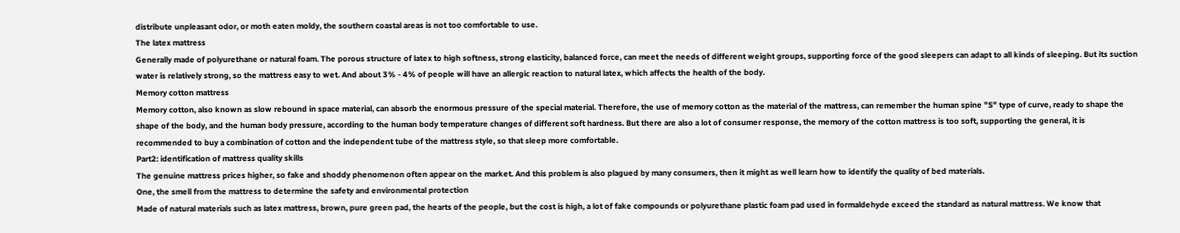distribute unpleasant odor, or moth eaten moldy, the southern coastal areas is not too comfortable to use.
The latex mattress
Generally made of polyurethane or natural foam. The porous structure of latex to high softness, strong elasticity, balanced force, can meet the needs of different weight groups, supporting force of the good sleepers can adapt to all kinds of sleeping. But its suction water is relatively strong, so the mattress easy to wet. And about 3% - 4% of people will have an allergic reaction to natural latex, which affects the health of the body.
Memory cotton mattress
Memory cotton, also known as slow rebound in space material, can absorb the enormous pressure of the special material. Therefore, the use of memory cotton as the material of the mattress, can remember the human spine "S" type of curve, ready to shape the shape of the body, and the human body pressure, according to the human body temperature changes of different soft hardness. But there are also a lot of consumer response, the memory of the cotton mattress is too soft, supporting the general, it is recommended to buy a combination of cotton and the independent tube of the mattress style, so that sleep more comfortable.
Part2: identification of mattress quality skills
The genuine mattress prices higher, so fake and shoddy phenomenon often appear on the market. And this problem is also plagued by many consumers, then it might as well learn how to identify the quality of bed materials.
One, the smell from the mattress to determine the safety and environmental protection
Made of natural materials such as latex mattress, brown, pure green pad, the hearts of the people, but the cost is high, a lot of fake compounds or polyurethane plastic foam pad used in formaldehyde exceed the standard as natural mattress. We know that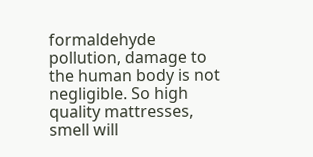formaldehyde pollution, damage to the human body is not negligible. So high quality mattresses, smell will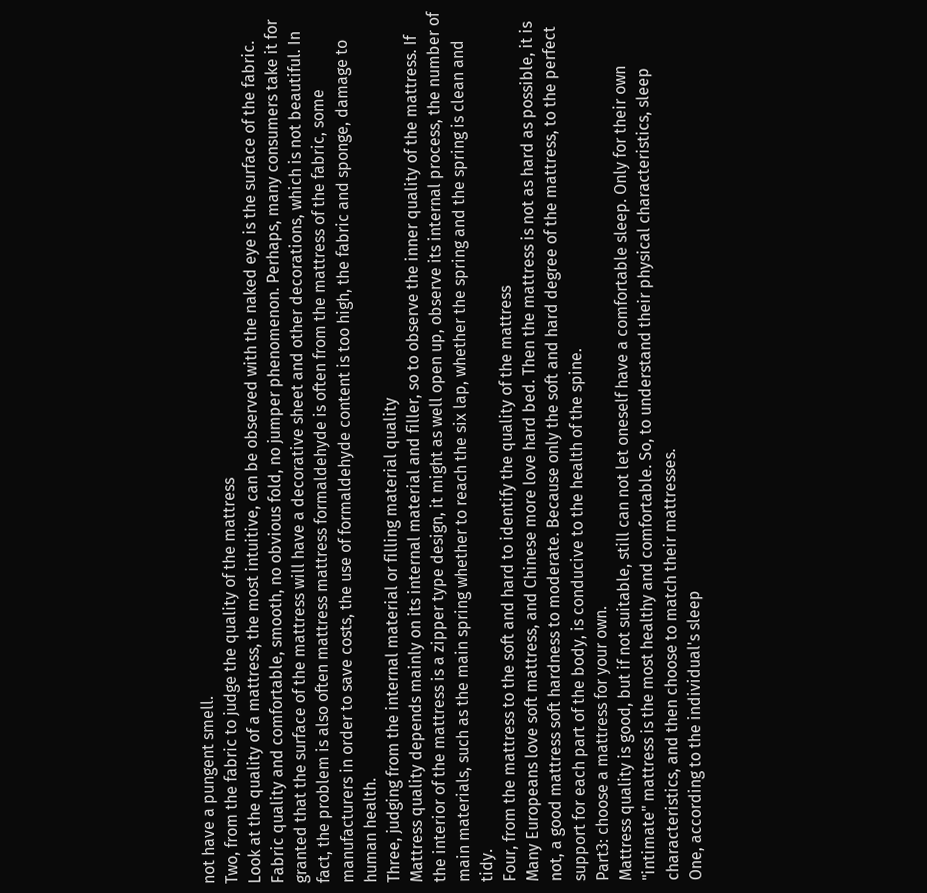not have a pungent smell.
Two, from the fabric to judge the quality of the mattress
Look at the quality of a mattress, the most intuitive, can be observed with the naked eye is the surface of the fabric. Fabric quality and comfortable, smooth, no obvious fold, no jumper phenomenon. Perhaps, many consumers take it for granted that the surface of the mattress will have a decorative sheet and other decorations, which is not beautiful. In fact, the problem is also often mattress mattress formaldehyde is often from the mattress of the fabric, some manufacturers in order to save costs, the use of formaldehyde content is too high, the fabric and sponge, damage to human health.
Three, judging from the internal material or filling material quality
Mattress quality depends mainly on its internal material and filler, so to observe the inner quality of the mattress. If the interior of the mattress is a zipper type design, it might as well open up, observe its internal process, the number of main materials, such as the main spring whether to reach the six lap, whether the spring and the spring is clean and tidy.
Four, from the mattress to the soft and hard to identify the quality of the mattress
Many Europeans love soft mattress, and Chinese more love hard bed. Then the mattress is not as hard as possible, it is not, a good mattress soft hardness to moderate. Because only the soft and hard degree of the mattress, to the perfect support for each part of the body, is conducive to the health of the spine.
Part3: choose a mattress for your own.
Mattress quality is good, but if not suitable, still can not let oneself have a comfortable sleep. Only for their own "intimate" mattress is the most healthy and comfortable. So, to understand their physical characteristics, sleep characteristics, and then choose to match their mattresses.
One, according to the individual's sleep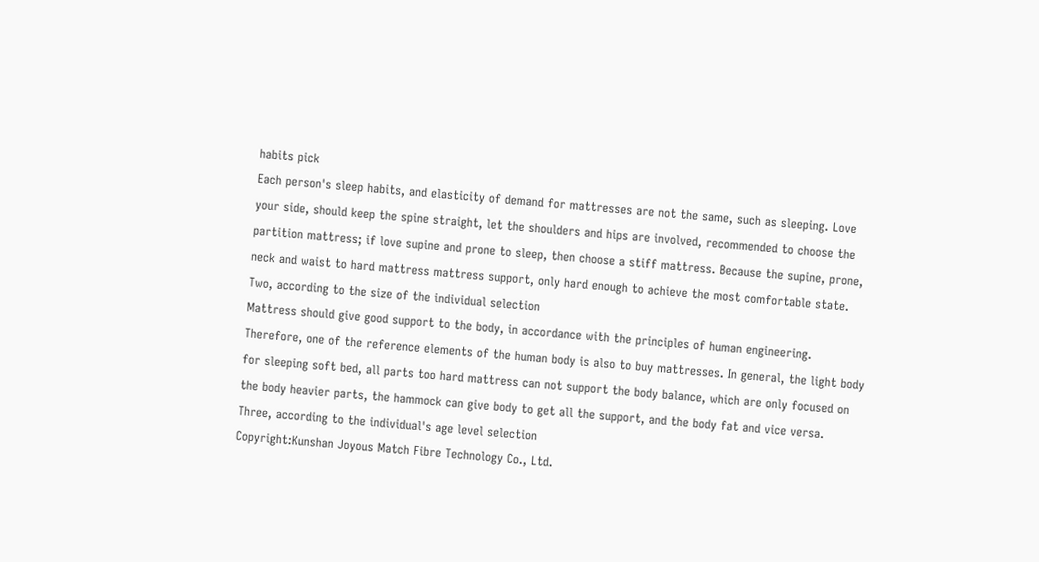habits pick
Each person's sleep habits, and elasticity of demand for mattresses are not the same, such as sleeping. Love your side, should keep the spine straight, let the shoulders and hips are involved, recommended to choose the partition mattress; if love supine and prone to sleep, then choose a stiff mattress. Because the supine, prone, neck and waist to hard mattress mattress support, only hard enough to achieve the most comfortable state.
Two, according to the size of the individual selection
Mattress should give good support to the body, in accordance with the principles of human engineering. Therefore, one of the reference elements of the human body is also to buy mattresses. In general, the light body for sleeping soft bed, all parts too hard mattress can not support the body balance, which are only focused on the body heavier parts, the hammock can give body to get all the support, and the body fat and vice versa.
Three, according to the individual's age level selection
Copyright:Kunshan Joyous Match Fibre Technology Co., Ltd.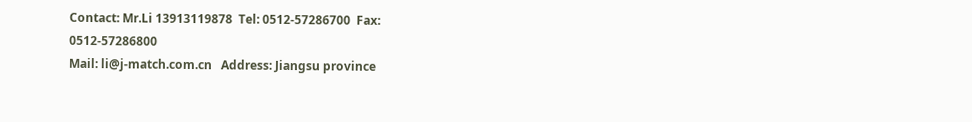Contact: Mr.Li 13913119878  Tel: 0512-57286700  Fax: 0512-57286800
Mail: li@j-match.com.cn   Address: Jiangsu province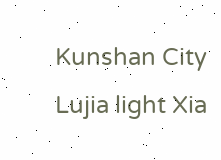Kunshan City Lujia light Xia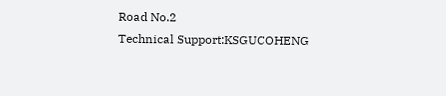Road No.2
Technical Support:KSGUCOHENG